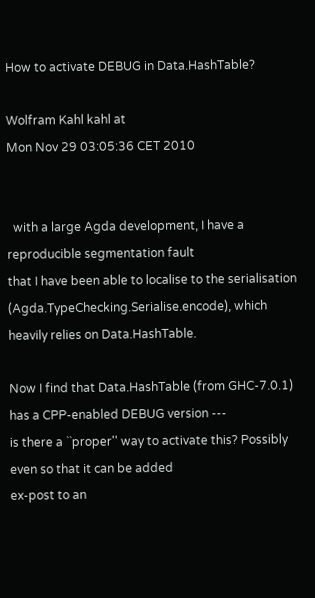How to activate DEBUG in Data.HashTable?

Wolfram Kahl kahl at
Mon Nov 29 03:05:36 CET 2010


  with a large Agda development, I have a reproducible segmentation fault
that I have been able to localise to the serialisation
(Agda.TypeChecking.Serialise.encode), which heavily relies on Data.HashTable.

Now I find that Data.HashTable (from GHC-7.0.1) has a CPP-enabled DEBUG version ---
is there a ``proper'' way to activate this? Possibly even so that it can be added
ex-post to an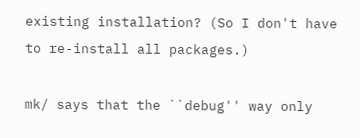existing installation? (So I don't have to re-install all packages.)

mk/ says that the ``debug'' way only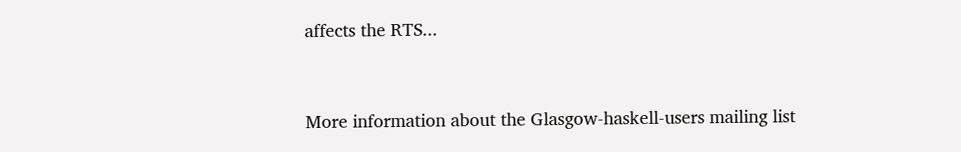affects the RTS...


More information about the Glasgow-haskell-users mailing list